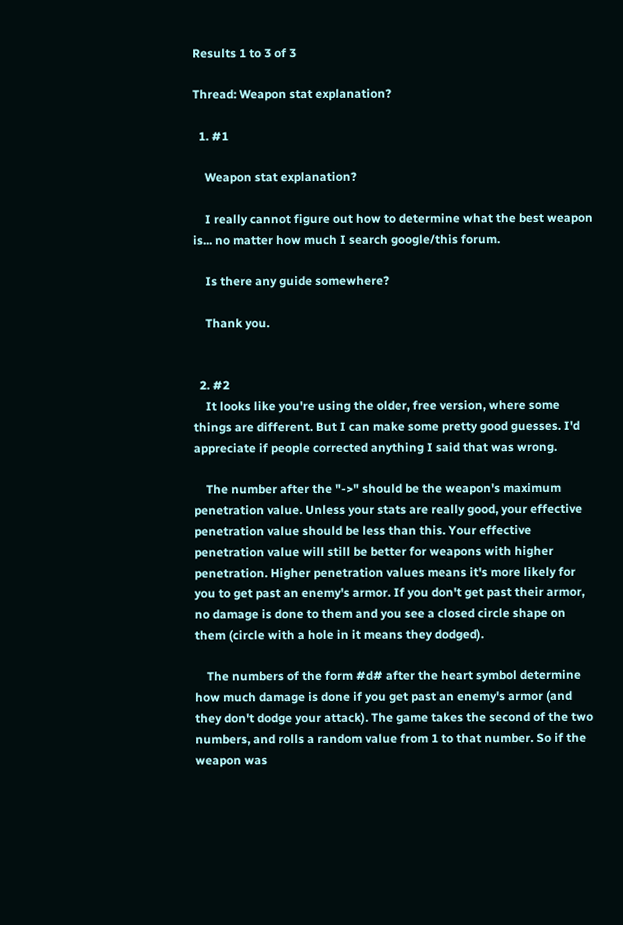Results 1 to 3 of 3

Thread: Weapon stat explanation?

  1. #1

    Weapon stat explanation?

    I really cannot figure out how to determine what the best weapon is... no matter how much I search google/this forum.

    Is there any guide somewhere?

    Thank you.


  2. #2
    It looks like you're using the older, free version, where some things are different. But I can make some pretty good guesses. I'd appreciate if people corrected anything I said that was wrong.

    The number after the "->" should be the weapon's maximum penetration value. Unless your stats are really good, your effective penetration value should be less than this. Your effective penetration value will still be better for weapons with higher penetration. Higher penetration values means it's more likely for you to get past an enemy's armor. If you don't get past their armor, no damage is done to them and you see a closed circle shape on them (circle with a hole in it means they dodged).

    The numbers of the form #d# after the heart symbol determine how much damage is done if you get past an enemy's armor (and they don't dodge your attack). The game takes the second of the two numbers, and rolls a random value from 1 to that number. So if the weapon was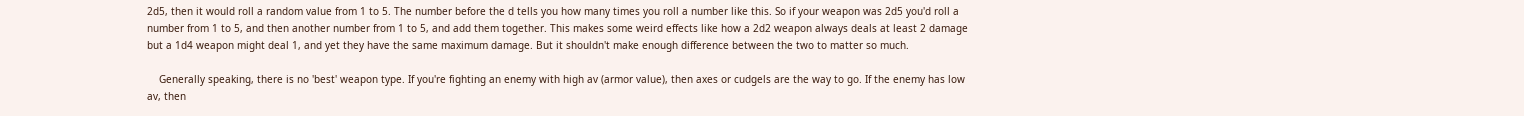2d5, then it would roll a random value from 1 to 5. The number before the d tells you how many times you roll a number like this. So if your weapon was 2d5 you'd roll a number from 1 to 5, and then another number from 1 to 5, and add them together. This makes some weird effects like how a 2d2 weapon always deals at least 2 damage but a 1d4 weapon might deal 1, and yet they have the same maximum damage. But it shouldn't make enough difference between the two to matter so much.

    Generally speaking, there is no 'best' weapon type. If you're fighting an enemy with high av (armor value), then axes or cudgels are the way to go. If the enemy has low av, then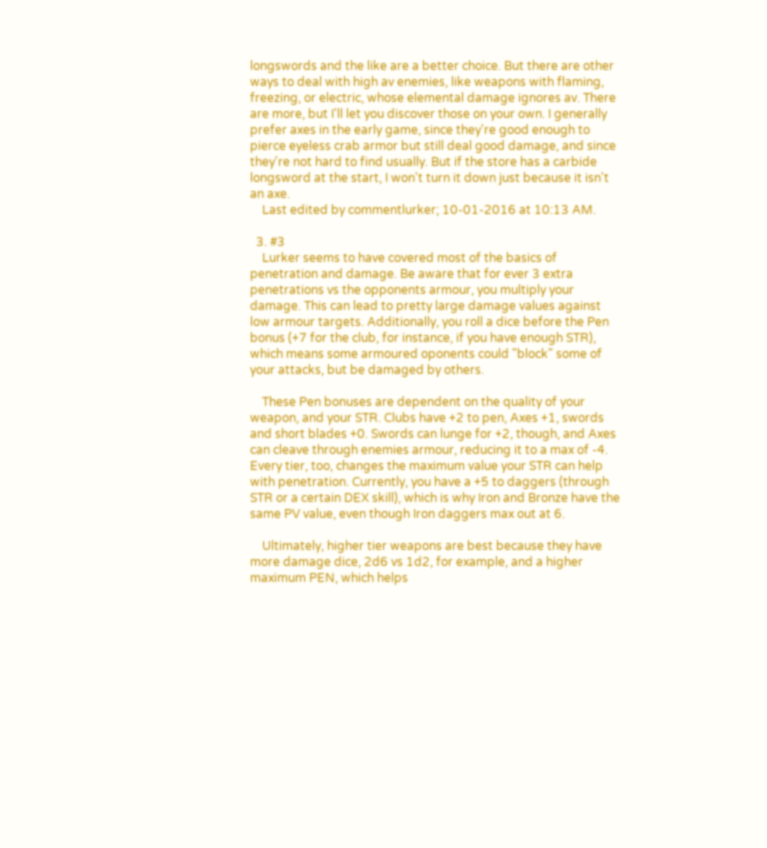longswords and the like are a better choice. But there are other ways to deal with high av enemies, like weapons with flaming, freezing, or electric, whose elemental damage ignores av. There are more, but I'll let you discover those on your own. I generally prefer axes in the early game, since they're good enough to pierce eyeless crab armor but still deal good damage, and since they're not hard to find usually. But if the store has a carbide longsword at the start, I won't turn it down just because it isn't an axe.
    Last edited by commentlurker; 10-01-2016 at 10:13 AM.

  3. #3
    Lurker seems to have covered most of the basics of penetration and damage. Be aware that for ever 3 extra penetrations vs the opponents armour, you multiply your damage. This can lead to pretty large damage values against low armour targets. Additionally, you roll a dice before the Pen bonus (+7 for the club, for instance, if you have enough STR), which means some armoured oponents could "block" some of your attacks, but be damaged by others.

    These Pen bonuses are dependent on the quality of your weapon, and your STR. Clubs have +2 to pen, Axes +1, swords and short blades +0. Swords can lunge for +2, though, and Axes can cleave through enemies armour, reducing it to a max of -4. Every tier, too, changes the maximum value your STR can help with penetration. Currently, you have a +5 to daggers (through STR or a certain DEX skill), which is why Iron and Bronze have the same PV value, even though Iron daggers max out at 6.

    Ultimately, higher tier weapons are best because they have more damage dice, 2d6 vs 1d2, for example, and a higher maximum PEN, which helps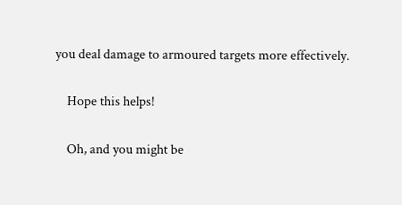you deal damage to armoured targets more effectively.

    Hope this helps!

    Oh, and you might be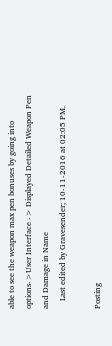able to see the weapon max pen bonuses by going into options->User Interface -> Displayed Detailed Weapon Pen and Damage in Name
    Last edited by Gravesender; 10-11-2016 at 02:05 PM.

Posting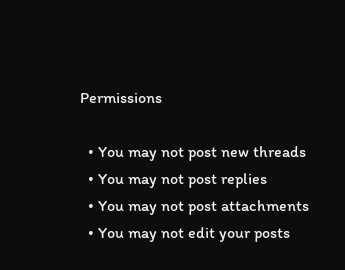Permissions

  • You may not post new threads
  • You may not post replies
  • You may not post attachments
  • You may not edit your posts